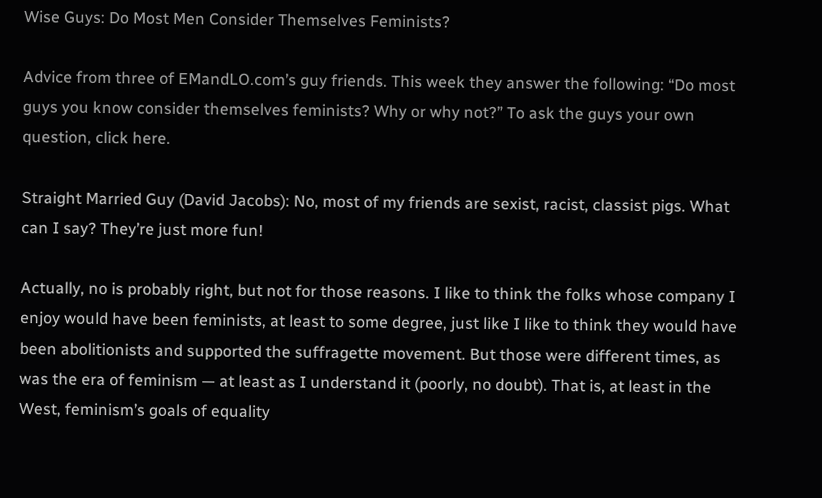Wise Guys: Do Most Men Consider Themselves Feminists?

Advice from three of EMandLO.com’s guy friends. This week they answer the following: “Do most guys you know consider themselves feminists? Why or why not?” To ask the guys your own question, click here.

Straight Married Guy (David Jacobs): No, most of my friends are sexist, racist, classist pigs. What can I say? They’re just more fun!

Actually, no is probably right, but not for those reasons. I like to think the folks whose company I enjoy would have been feminists, at least to some degree, just like I like to think they would have been abolitionists and supported the suffragette movement. But those were different times, as was the era of feminism — at least as I understand it (poorly, no doubt). That is, at least in the West, feminism’s goals of equality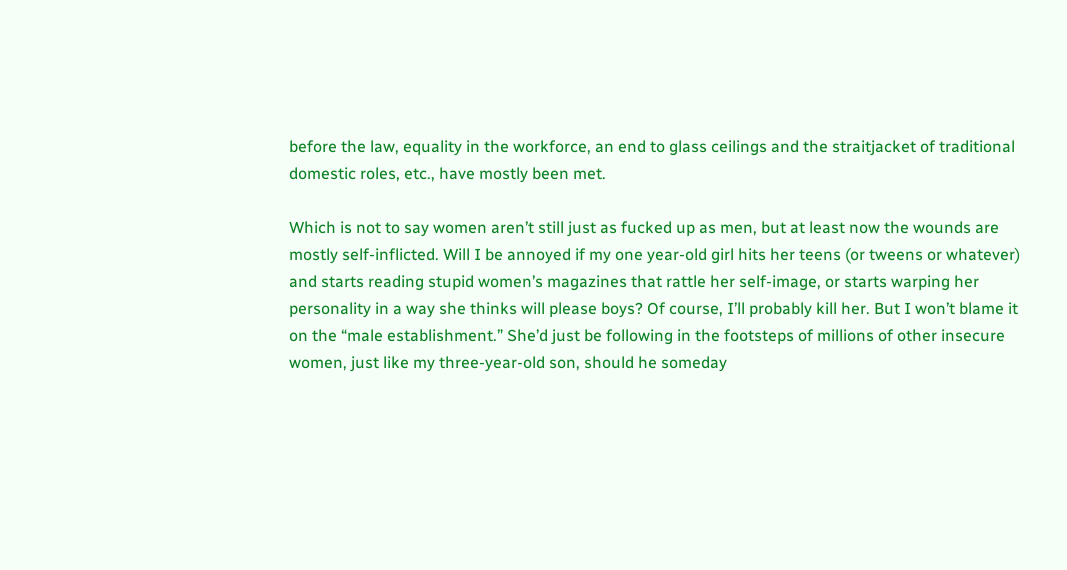before the law, equality in the workforce, an end to glass ceilings and the straitjacket of traditional domestic roles, etc., have mostly been met.

Which is not to say women aren’t still just as fucked up as men, but at least now the wounds are mostly self-inflicted. Will I be annoyed if my one year-old girl hits her teens (or tweens or whatever) and starts reading stupid women’s magazines that rattle her self-image, or starts warping her personality in a way she thinks will please boys? Of course, I’ll probably kill her. But I won’t blame it on the “male establishment.” She’d just be following in the footsteps of millions of other insecure women, just like my three-year-old son, should he someday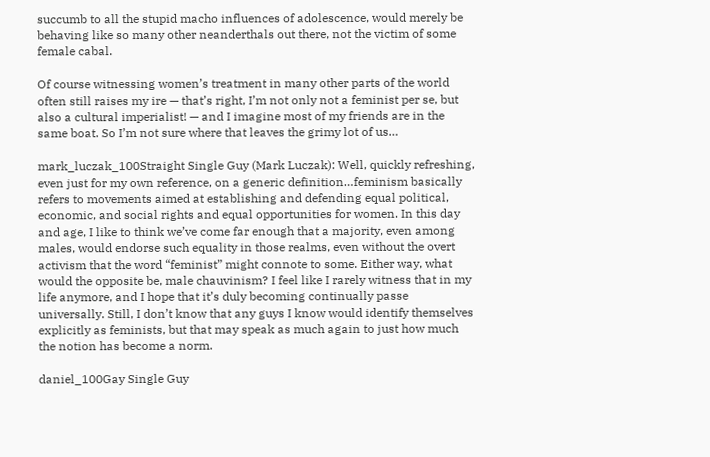succumb to all the stupid macho influences of adolescence, would merely be behaving like so many other neanderthals out there, not the victim of some female cabal.

Of course witnessing women’s treatment in many other parts of the world often still raises my ire — that’s right, I’m not only not a feminist per se, but also a cultural imperialist! — and I imagine most of my friends are in the same boat. So I’m not sure where that leaves the grimy lot of us…

mark_luczak_100Straight Single Guy (Mark Luczak): Well, quickly refreshing, even just for my own reference, on a generic definition…feminism basically refers to movements aimed at establishing and defending equal political, economic, and social rights and equal opportunities for women. In this day and age, I like to think we’ve come far enough that a majority, even among males, would endorse such equality in those realms, even without the overt activism that the word “feminist” might connote to some. Either way, what would the opposite be, male chauvinism? I feel like I rarely witness that in my life anymore, and I hope that it’s duly becoming continually passe universally. Still, I don’t know that any guys I know would identify themselves explicitly as feminists, but that may speak as much again to just how much the notion has become a norm.

daniel_100Gay Single Guy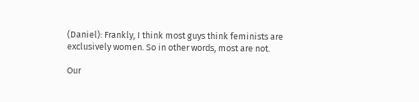(Daniel): Frankly, I think most guys think feminists are exclusively women. So in other words, most are not.

Our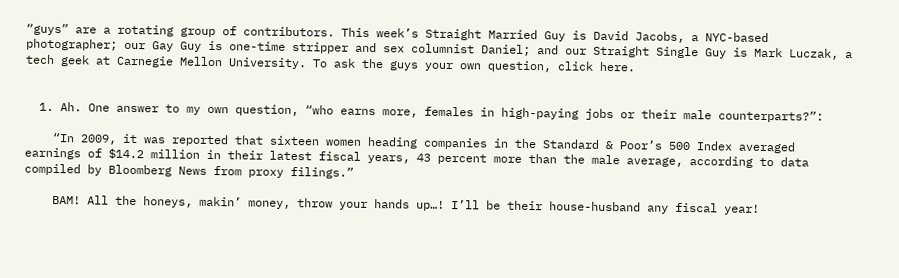“guys” are a rotating group of contributors. This week’s Straight Married Guy is David Jacobs, a NYC-based photographer; our Gay Guy is one-time stripper and sex columnist Daniel; and our Straight Single Guy is Mark Luczak, a tech geek at Carnegie Mellon University. To ask the guys your own question, click here.


  1. Ah. One answer to my own question, “who earns more, females in high-paying jobs or their male counterparts?”:

    “In 2009, it was reported that sixteen women heading companies in the Standard & Poor’s 500 Index averaged earnings of $14.2 million in their latest fiscal years, 43 percent more than the male average, according to data compiled by Bloomberg News from proxy filings.”

    BAM! All the honeys, makin’ money, throw your hands up…! I’ll be their house-husband any fiscal year!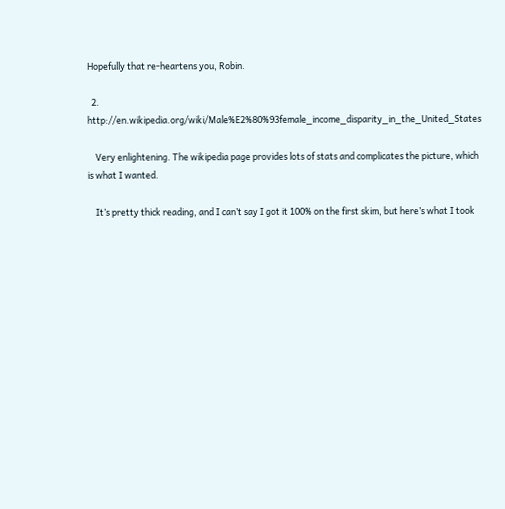Hopefully that re-heartens you, Robin.

  2. http://en.wikipedia.org/wiki/Male%E2%80%93female_income_disparity_in_the_United_States

    Very enlightening. The wikipedia page provides lots of stats and complicates the picture, which is what I wanted.

    It’s pretty thick reading, and I can’t say I got it 100% on the first skim, but here’s what I took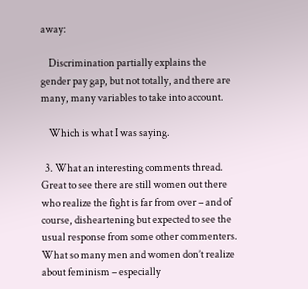away:

    Discrimination partially explains the gender pay gap, but not totally, and there are many, many variables to take into account.

    Which is what I was saying.

  3. What an interesting comments thread. Great to see there are still women out there who realize the fight is far from over – and of course, disheartening but expected to see the usual response from some other commenters. What so many men and women don’t realize about feminism – especially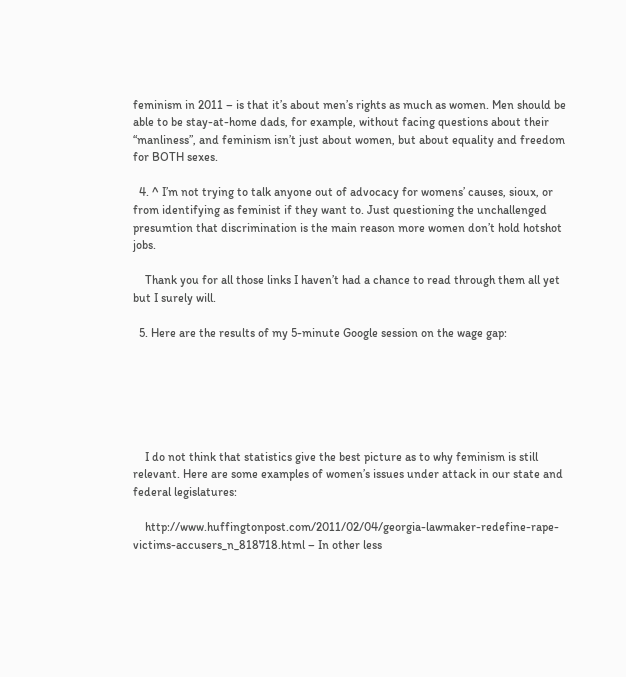feminism in 2011 – is that it’s about men’s rights as much as women. Men should be able to be stay-at-home dads, for example, without facing questions about their “manliness”, and feminism isn’t just about women, but about equality and freedom for BOTH sexes.

  4. ^ I’m not trying to talk anyone out of advocacy for womens’ causes, sioux, or from identifying as feminist if they want to. Just questioning the unchallenged presumtion that discrimination is the main reason more women don’t hold hotshot jobs.

    Thank you for all those links I haven’t had a chance to read through them all yet but I surely will.

  5. Here are the results of my 5-minute Google session on the wage gap:






    I do not think that statistics give the best picture as to why feminism is still relevant. Here are some examples of women’s issues under attack in our state and federal legislatures:

    http://www.huffingtonpost.com/2011/02/04/georgia-lawmaker-redefine-rape-victims-accusers_n_818718.html – In other less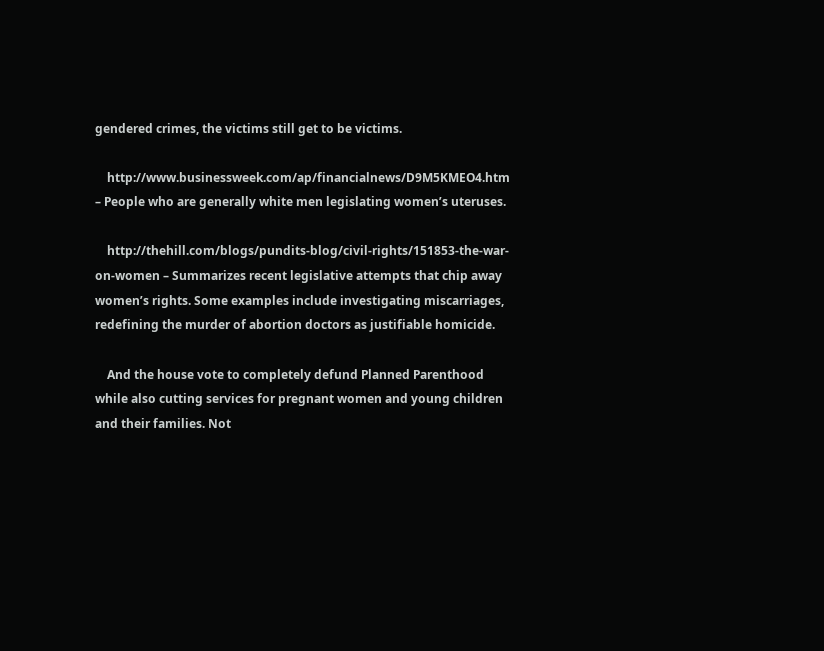gendered crimes, the victims still get to be victims.

    http://www.businessweek.com/ap/financialnews/D9M5KMEO4.htm – People who are generally white men legislating women’s uteruses.

    http://thehill.com/blogs/pundits-blog/civil-rights/151853-the-war-on-women – Summarizes recent legislative attempts that chip away women’s rights. Some examples include investigating miscarriages, redefining the murder of abortion doctors as justifiable homicide.

    And the house vote to completely defund Planned Parenthood while also cutting services for pregnant women and young children and their families. Not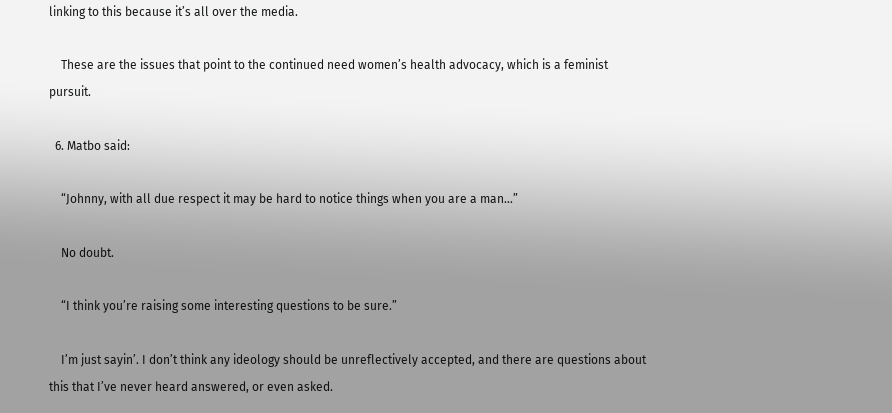linking to this because it’s all over the media.

    These are the issues that point to the continued need women’s health advocacy, which is a feminist pursuit.

  6. Matbo said:

    “Johnny, with all due respect it may be hard to notice things when you are a man…”

    No doubt.

    “I think you’re raising some interesting questions to be sure.”

    I’m just sayin’. I don’t think any ideology should be unreflectively accepted, and there are questions about this that I’ve never heard answered, or even asked.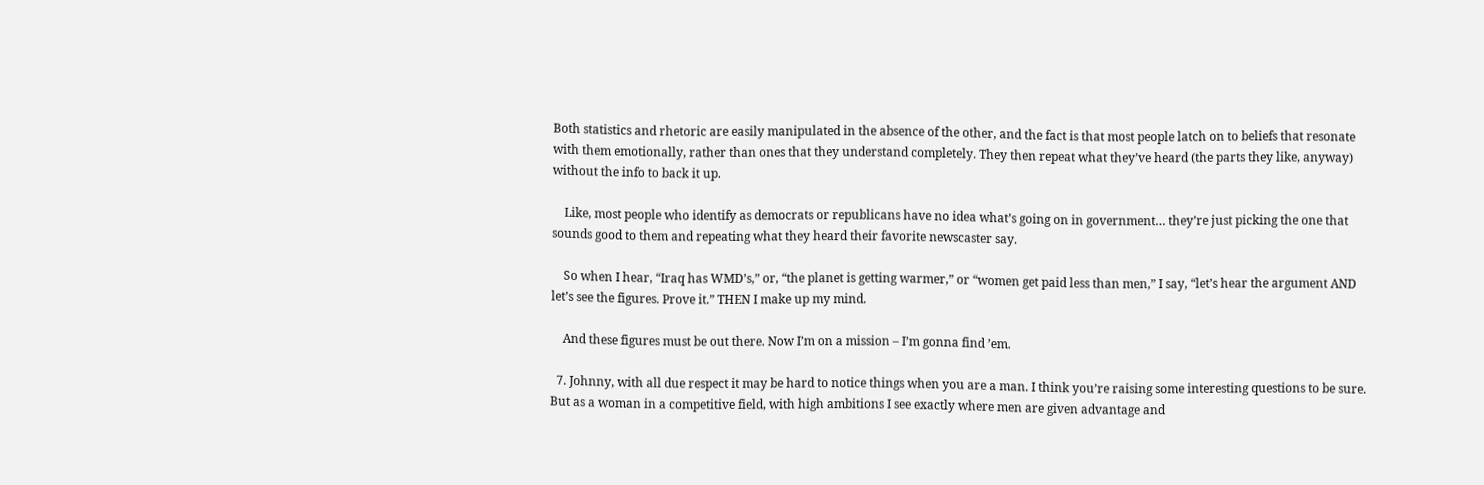Both statistics and rhetoric are easily manipulated in the absence of the other, and the fact is that most people latch on to beliefs that resonate with them emotionally, rather than ones that they understand completely. They then repeat what they’ve heard (the parts they like, anyway) without the info to back it up.

    Like, most people who identify as democrats or republicans have no idea what’s going on in government… they’re just picking the one that sounds good to them and repeating what they heard their favorite newscaster say.

    So when I hear, “Iraq has WMD’s,” or, “the planet is getting warmer,” or “women get paid less than men,” I say, “let’s hear the argument AND let’s see the figures. Prove it.” THEN I make up my mind.

    And these figures must be out there. Now I’m on a mission – I’m gonna find ’em.

  7. Johnny, with all due respect it may be hard to notice things when you are a man. I think you’re raising some interesting questions to be sure. But as a woman in a competitive field, with high ambitions I see exactly where men are given advantage and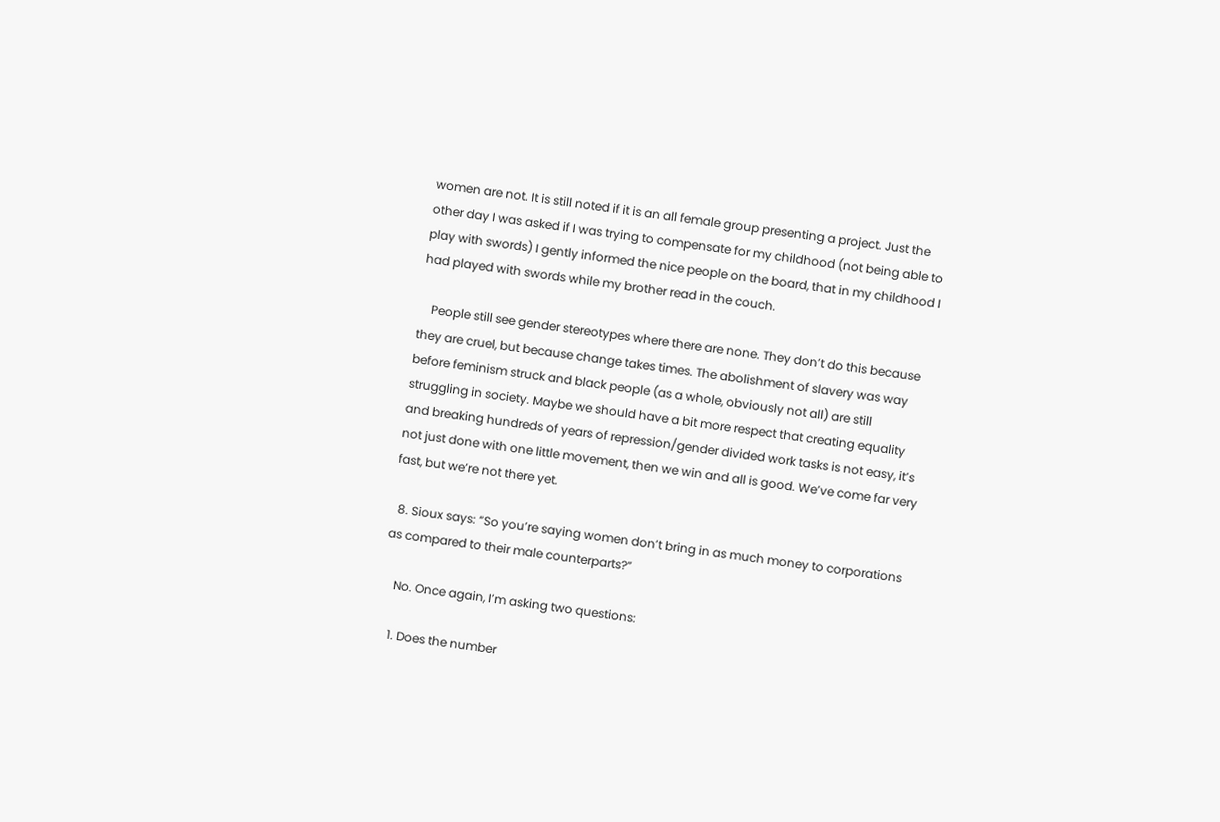women are not. It is still noted if it is an all female group presenting a project. Just the other day I was asked if I was trying to compensate for my childhood (not being able to play with swords) I gently informed the nice people on the board, that in my childhood I had played with swords while my brother read in the couch.

    People still see gender stereotypes where there are none. They don’t do this because they are cruel, but because change takes times. The abolishment of slavery was way before feminism struck and black people (as a whole, obviously not all) are still struggling in society. Maybe we should have a bit more respect that creating equality and breaking hundreds of years of repression/gender divided work tasks is not easy, it’s not just done with one little movement, then we win and all is good. We’ve come far very fast, but we’re not there yet.

  8. Sioux says: “So you’re saying women don’t bring in as much money to corporations as compared to their male counterparts?”

    No. Once again, I’m asking two questions:

    1. Does the number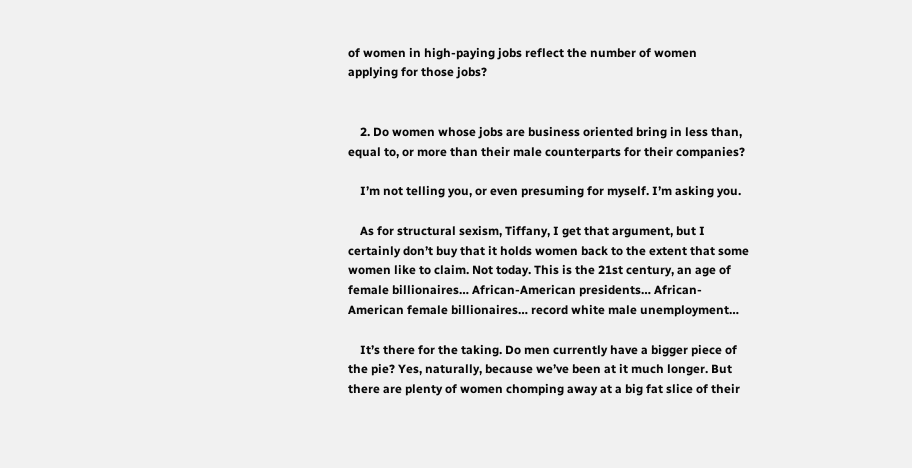of women in high-paying jobs reflect the number of women applying for those jobs?


    2. Do women whose jobs are business oriented bring in less than, equal to, or more than their male counterparts for their companies?

    I’m not telling you, or even presuming for myself. I’m asking you.

    As for structural sexism, Tiffany, I get that argument, but I certainly don’t buy that it holds women back to the extent that some women like to claim. Not today. This is the 21st century, an age of female billionaires… African-American presidents… African-American female billionaires… record white male unemployment…

    It’s there for the taking. Do men currently have a bigger piece of the pie? Yes, naturally, because we’ve been at it much longer. But there are plenty of women chomping away at a big fat slice of their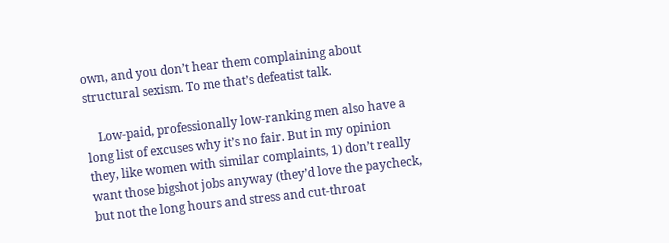own, and you don’t hear them complaining about structural sexism. To me that’s defeatist talk.

    Low-paid, professionally low-ranking men also have a long list of excuses why it’s no fair. But in my opinion they, like women with similar complaints, 1) don’t really want those bigshot jobs anyway (they’d love the paycheck, but not the long hours and stress and cut-throat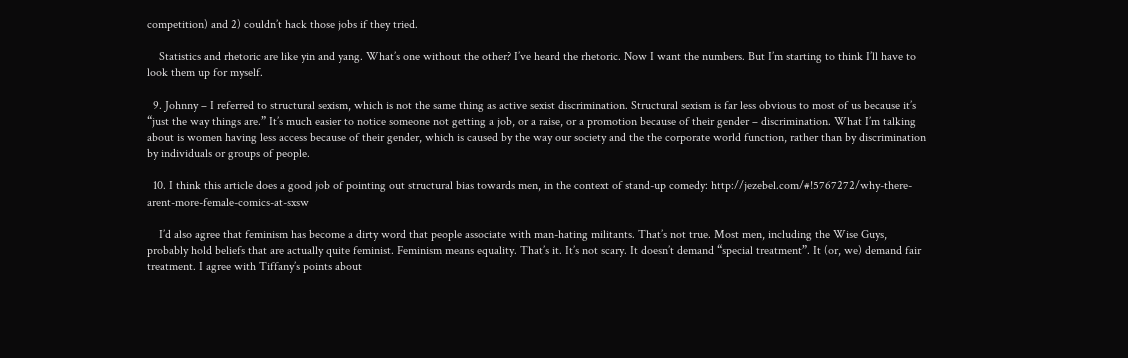competition) and 2) couldn’t hack those jobs if they tried.

    Statistics and rhetoric are like yin and yang. What’s one without the other? I’ve heard the rhetoric. Now I want the numbers. But I’m starting to think I’ll have to look them up for myself.

  9. Johnny – I referred to structural sexism, which is not the same thing as active sexist discrimination. Structural sexism is far less obvious to most of us because it’s “just the way things are.” It’s much easier to notice someone not getting a job, or a raise, or a promotion because of their gender – discrimination. What I’m talking about is women having less access because of their gender, which is caused by the way our society and the the corporate world function, rather than by discrimination by individuals or groups of people.

  10. I think this article does a good job of pointing out structural bias towards men, in the context of stand-up comedy: http://jezebel.com/#!5767272/why-there-arent-more-female-comics-at-sxsw

    I’d also agree that feminism has become a dirty word that people associate with man-hating militants. That’s not true. Most men, including the Wise Guys, probably hold beliefs that are actually quite feminist. Feminism means equality. That’s it. It’s not scary. It doesn’t demand “special treatment”. It (or, we) demand fair treatment. I agree with Tiffany’s points about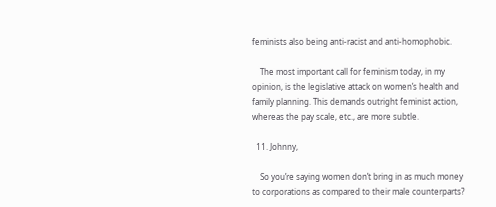feminists also being anti-racist and anti-homophobic.

    The most important call for feminism today, in my opinion, is the legislative attack on women’s health and family planning. This demands outright feminist action, whereas the pay scale, etc., are more subtle.

  11. Johnny,

    So you’re saying women don’t bring in as much money to corporations as compared to their male counterparts?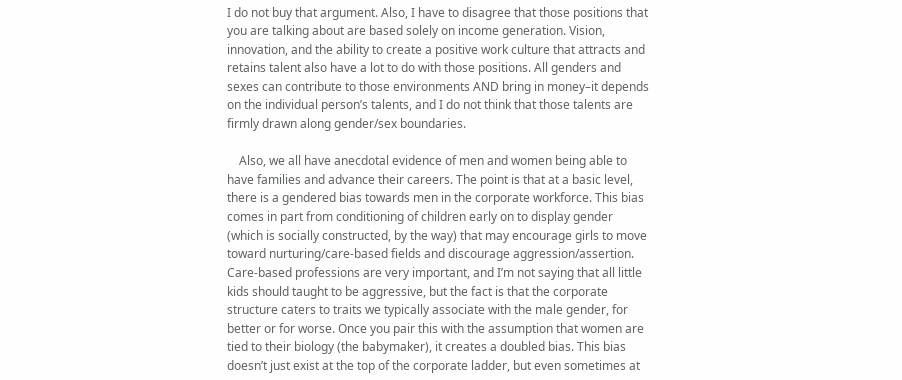I do not buy that argument. Also, I have to disagree that those positions that you are talking about are based solely on income generation. Vision, innovation, and the ability to create a positive work culture that attracts and retains talent also have a lot to do with those positions. All genders and sexes can contribute to those environments AND bring in money–it depends on the individual person’s talents, and I do not think that those talents are firmly drawn along gender/sex boundaries.

    Also, we all have anecdotal evidence of men and women being able to have families and advance their careers. The point is that at a basic level, there is a gendered bias towards men in the corporate workforce. This bias comes in part from conditioning of children early on to display gender (which is socially constructed, by the way) that may encourage girls to move toward nurturing/care-based fields and discourage aggression/assertion. Care-based professions are very important, and I’m not saying that all little kids should taught to be aggressive, but the fact is that the corporate structure caters to traits we typically associate with the male gender, for better or for worse. Once you pair this with the assumption that women are tied to their biology (the babymaker), it creates a doubled bias. This bias doesn’t just exist at the top of the corporate ladder, but even sometimes at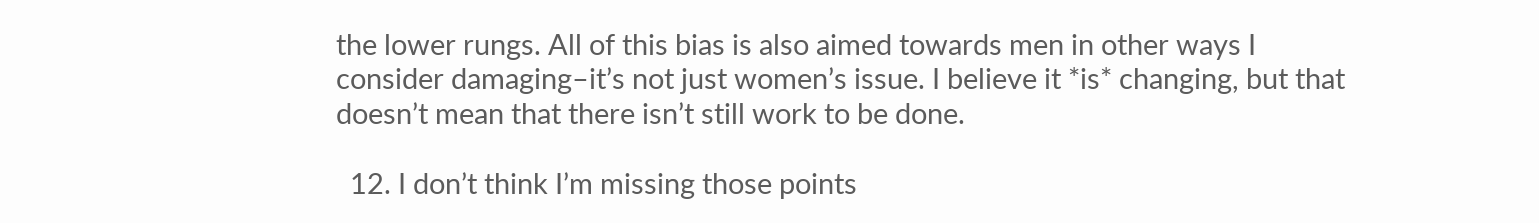the lower rungs. All of this bias is also aimed towards men in other ways I consider damaging–it’s not just women’s issue. I believe it *is* changing, but that doesn’t mean that there isn’t still work to be done.

  12. I don’t think I’m missing those points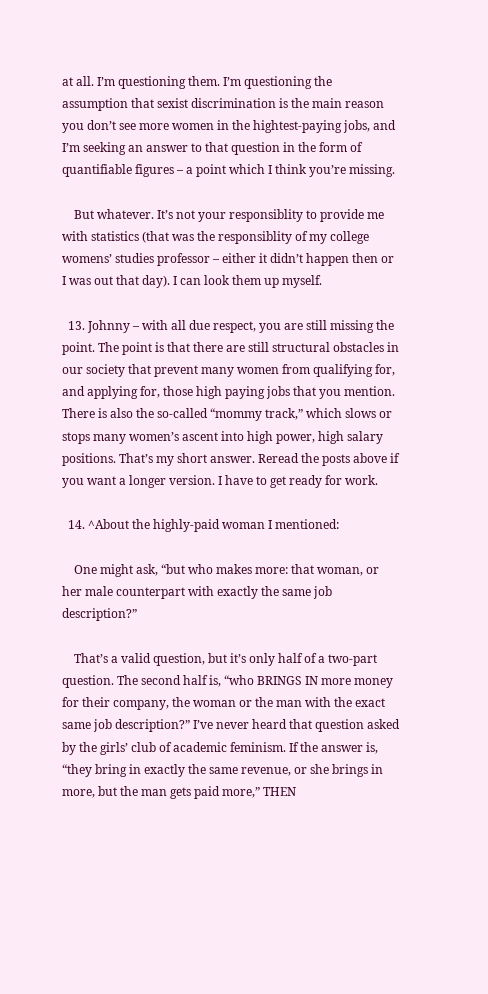at all. I’m questioning them. I’m questioning the assumption that sexist discrimination is the main reason you don’t see more women in the hightest-paying jobs, and I’m seeking an answer to that question in the form of quantifiable figures – a point which I think you’re missing.

    But whatever. It’s not your responsiblity to provide me with statistics (that was the responsiblity of my college womens’ studies professor – either it didn’t happen then or I was out that day). I can look them up myself.

  13. Johnny – with all due respect, you are still missing the point. The point is that there are still structural obstacles in our society that prevent many women from qualifying for, and applying for, those high paying jobs that you mention. There is also the so-called “mommy track,” which slows or stops many women’s ascent into high power, high salary positions. That’s my short answer. Reread the posts above if you want a longer version. I have to get ready for work.

  14. ^About the highly-paid woman I mentioned:

    One might ask, “but who makes more: that woman, or her male counterpart with exactly the same job description?”

    That’s a valid question, but it’s only half of a two-part question. The second half is, “who BRINGS IN more money for their company, the woman or the man with the exact same job description?” I’ve never heard that question asked by the girls’ club of academic feminism. If the answer is, “they bring in exactly the same revenue, or she brings in more, but the man gets paid more,” THEN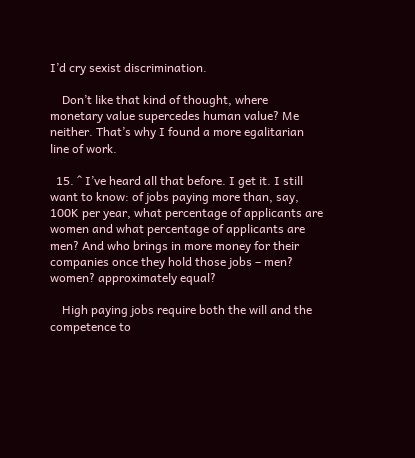I’d cry sexist discrimination.

    Don’t like that kind of thought, where monetary value supercedes human value? Me neither. That’s why I found a more egalitarian line of work.

  15. ^ I’ve heard all that before. I get it. I still want to know: of jobs paying more than, say, 100K per year, what percentage of applicants are women and what percentage of applicants are men? And who brings in more money for their companies once they hold those jobs – men? women? approximately equal?

    High paying jobs require both the will and the competence to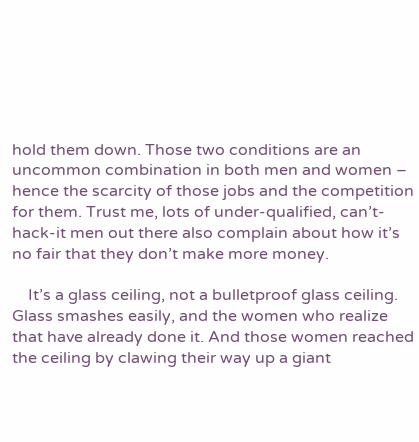hold them down. Those two conditions are an uncommon combination in both men and women – hence the scarcity of those jobs and the competition for them. Trust me, lots of under-qualified, can’t-hack-it men out there also complain about how it’s no fair that they don’t make more money.

    It’s a glass ceiling, not a bulletproof glass ceiling. Glass smashes easily, and the women who realize that have already done it. And those women reached the ceiling by clawing their way up a giant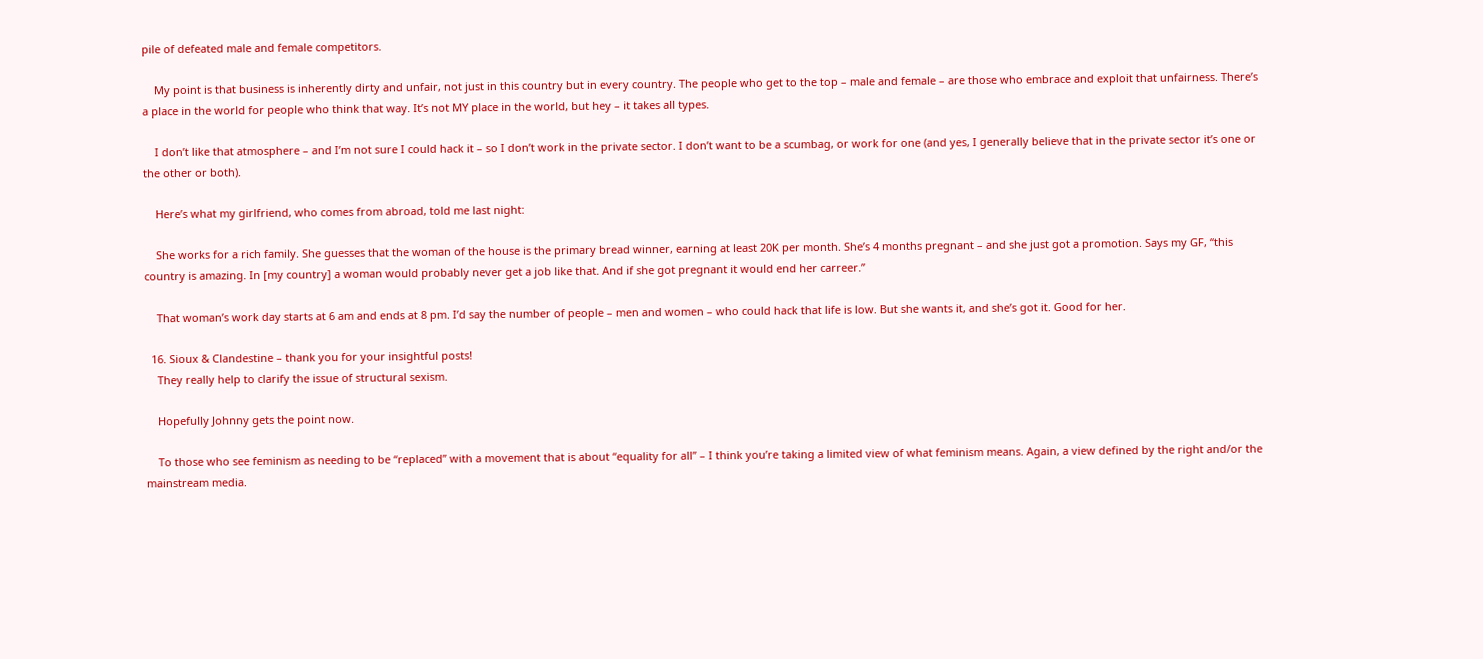pile of defeated male and female competitors.

    My point is that business is inherently dirty and unfair, not just in this country but in every country. The people who get to the top – male and female – are those who embrace and exploit that unfairness. There’s a place in the world for people who think that way. It’s not MY place in the world, but hey – it takes all types.

    I don’t like that atmosphere – and I’m not sure I could hack it – so I don’t work in the private sector. I don’t want to be a scumbag, or work for one (and yes, I generally believe that in the private sector it’s one or the other or both).

    Here’s what my girlfriend, who comes from abroad, told me last night:

    She works for a rich family. She guesses that the woman of the house is the primary bread winner, earning at least 20K per month. She’s 4 months pregnant – and she just got a promotion. Says my GF, “this country is amazing. In [my country] a woman would probably never get a job like that. And if she got pregnant it would end her carreer.”

    That woman’s work day starts at 6 am and ends at 8 pm. I’d say the number of people – men and women – who could hack that life is low. But she wants it, and she’s got it. Good for her.

  16. Sioux & Clandestine – thank you for your insightful posts!
    They really help to clarify the issue of structural sexism.

    Hopefully Johnny gets the point now.

    To those who see feminism as needing to be “replaced” with a movement that is about “equality for all” – I think you’re taking a limited view of what feminism means. Again, a view defined by the right and/or the mainstream media.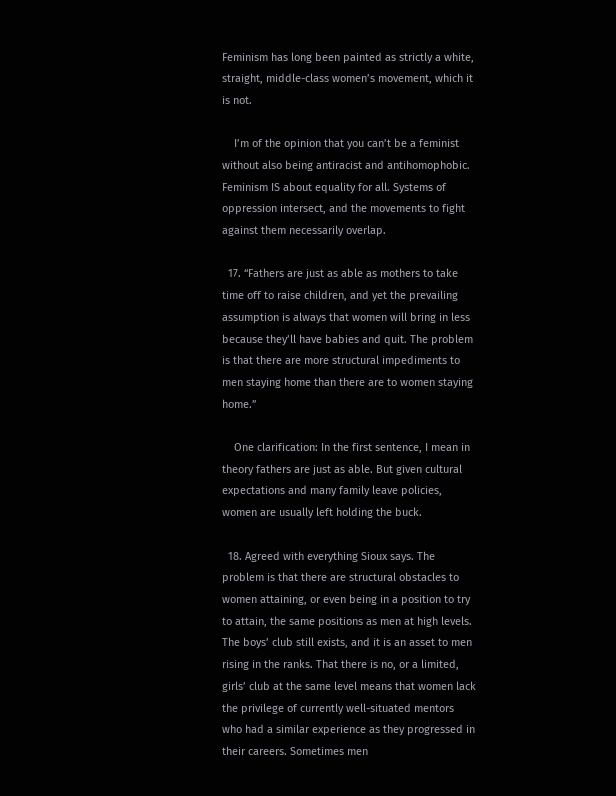Feminism has long been painted as strictly a white, straight, middle-class women’s movement, which it is not.

    I’m of the opinion that you can’t be a feminist without also being antiracist and antihomophobic. Feminism IS about equality for all. Systems of oppression intersect, and the movements to fight against them necessarily overlap.

  17. “Fathers are just as able as mothers to take time off to raise children, and yet the prevailing assumption is always that women will bring in less because they’ll have babies and quit. The problem is that there are more structural impediments to men staying home than there are to women staying home.”

    One clarification: In the first sentence, I mean in theory fathers are just as able. But given cultural expectations and many family leave policies, women are usually left holding the buck.

  18. Agreed with everything Sioux says. The problem is that there are structural obstacles to women attaining, or even being in a position to try to attain, the same positions as men at high levels. The boys’ club still exists, and it is an asset to men rising in the ranks. That there is no, or a limited, girls’ club at the same level means that women lack the privilege of currently well-situated mentors who had a similar experience as they progressed in their careers. Sometimes men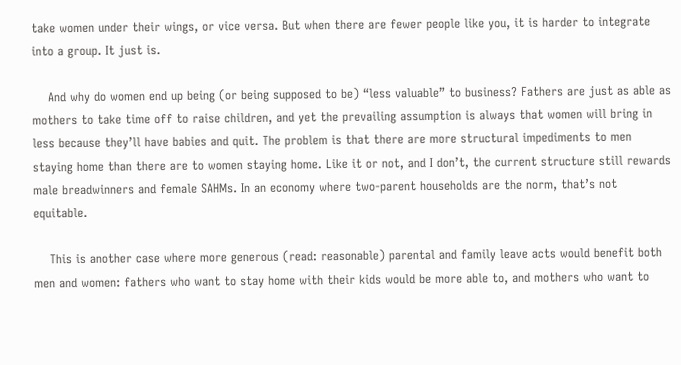take women under their wings, or vice versa. But when there are fewer people like you, it is harder to integrate into a group. It just is.

    And why do women end up being (or being supposed to be) “less valuable” to business? Fathers are just as able as mothers to take time off to raise children, and yet the prevailing assumption is always that women will bring in less because they’ll have babies and quit. The problem is that there are more structural impediments to men staying home than there are to women staying home. Like it or not, and I don’t, the current structure still rewards male breadwinners and female SAHMs. In an economy where two-parent households are the norm, that’s not equitable.

    This is another case where more generous (read: reasonable) parental and family leave acts would benefit both men and women: fathers who want to stay home with their kids would be more able to, and mothers who want to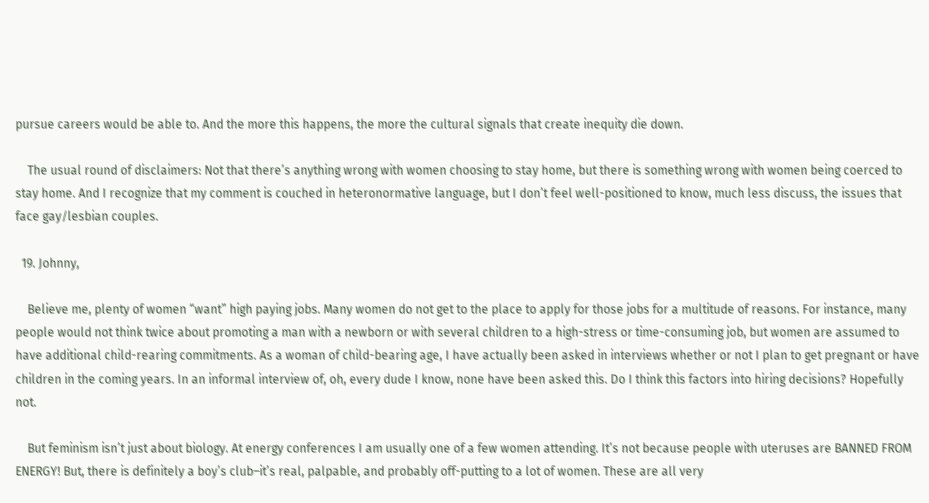pursue careers would be able to. And the more this happens, the more the cultural signals that create inequity die down.

    The usual round of disclaimers: Not that there’s anything wrong with women choosing to stay home, but there is something wrong with women being coerced to stay home. And I recognize that my comment is couched in heteronormative language, but I don’t feel well-positioned to know, much less discuss, the issues that face gay/lesbian couples.

  19. Johnny,

    Believe me, plenty of women “want” high paying jobs. Many women do not get to the place to apply for those jobs for a multitude of reasons. For instance, many people would not think twice about promoting a man with a newborn or with several children to a high-stress or time-consuming job, but women are assumed to have additional child-rearing commitments. As a woman of child-bearing age, I have actually been asked in interviews whether or not I plan to get pregnant or have children in the coming years. In an informal interview of, oh, every dude I know, none have been asked this. Do I think this factors into hiring decisions? Hopefully not.

    But feminism isn’t just about biology. At energy conferences I am usually one of a few women attending. It’s not because people with uteruses are BANNED FROM ENERGY! But, there is definitely a boy’s club–it’s real, palpable, and probably off-putting to a lot of women. These are all very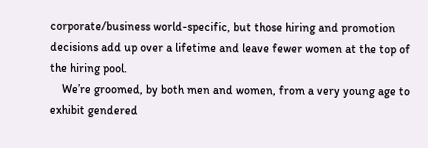corporate/business world-specific, but those hiring and promotion decisions add up over a lifetime and leave fewer women at the top of the hiring pool.
    We’re groomed, by both men and women, from a very young age to exhibit gendered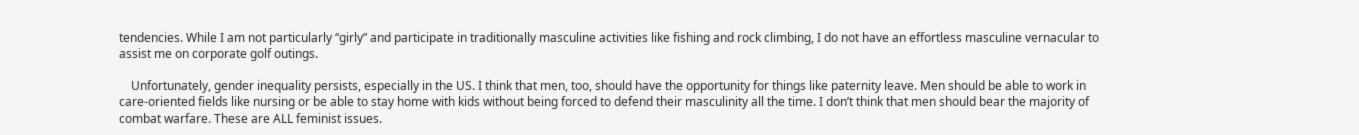tendencies. While I am not particularly “girly” and participate in traditionally masculine activities like fishing and rock climbing, I do not have an effortless masculine vernacular to assist me on corporate golf outings.

    Unfortunately, gender inequality persists, especially in the US. I think that men, too, should have the opportunity for things like paternity leave. Men should be able to work in care-oriented fields like nursing or be able to stay home with kids without being forced to defend their masculinity all the time. I don’t think that men should bear the majority of combat warfare. These are ALL feminist issues.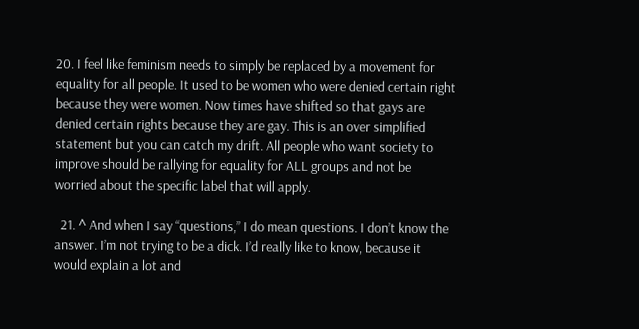20. I feel like feminism needs to simply be replaced by a movement for equality for all people. It used to be women who were denied certain right because they were women. Now times have shifted so that gays are denied certain rights because they are gay. This is an over simplified statement but you can catch my drift. All people who want society to improve should be rallying for equality for ALL groups and not be worried about the specific label that will apply.

  21. ^ And when I say “questions,” I do mean questions. I don’t know the answer. I’m not trying to be a dick. I’d really like to know, because it would explain a lot and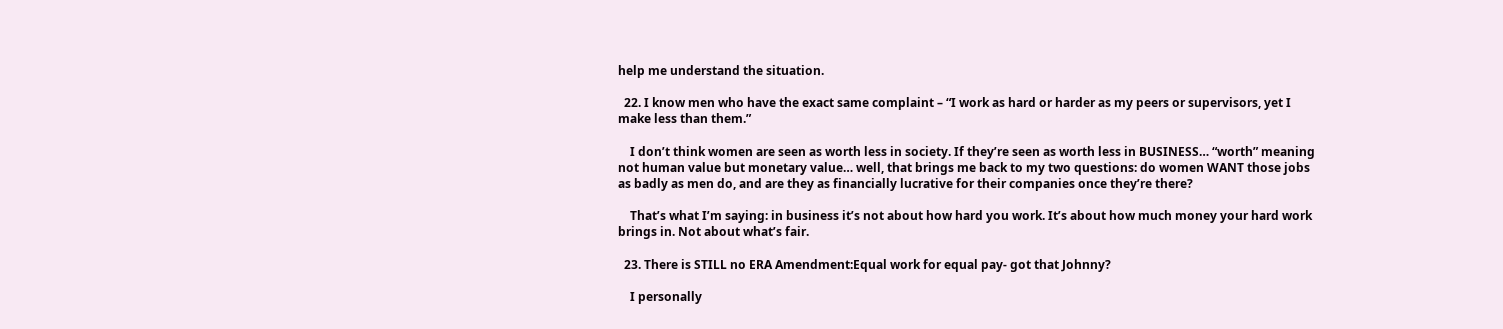help me understand the situation.

  22. I know men who have the exact same complaint – “I work as hard or harder as my peers or supervisors, yet I make less than them.”

    I don’t think women are seen as worth less in society. If they’re seen as worth less in BUSINESS… “worth” meaning not human value but monetary value… well, that brings me back to my two questions: do women WANT those jobs as badly as men do, and are they as financially lucrative for their companies once they’re there?

    That’s what I’m saying: in business it’s not about how hard you work. It’s about how much money your hard work brings in. Not about what’s fair.

  23. There is STILL no ERA Amendment:Equal work for equal pay- got that Johnny?

    I personally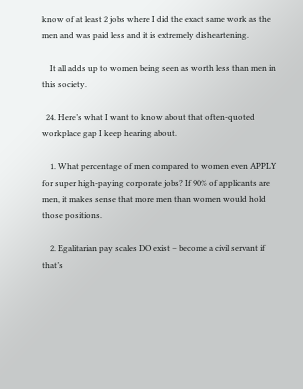know of at least 2 jobs where I did the exact same work as the men and was paid less and it is extremely disheartening.

    It all adds up to women being seen as worth less than men in this society.

  24. Here’s what I want to know about that often-quoted workplace gap I keep hearing about.

    1. What percentage of men compared to women even APPLY for super high-paying corporate jobs? If 90% of applicants are men, it makes sense that more men than women would hold those positions.

    2. Egalitarian pay scales DO exist – become a civil servant if that’s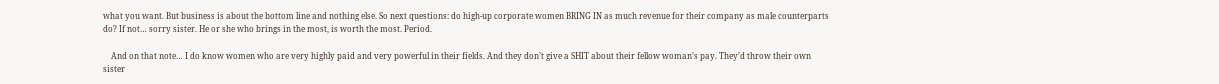what you want. But business is about the bottom line and nothing else. So next questions: do high-up corporate women BRING IN as much revenue for their company as male counterparts do? If not… sorry sister. He or she who brings in the most, is worth the most. Period.

    And on that note… I do know women who are very highly paid and very powerful in their fields. And they don’t give a SHIT about their fellow woman’s pay. They’d throw their own sister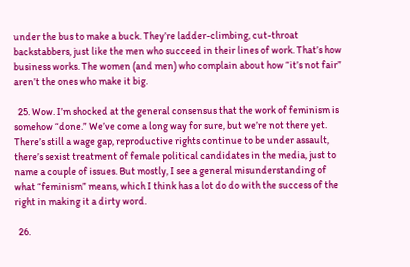under the bus to make a buck. They’re ladder-climbing, cut-throat backstabbers, just like the men who succeed in their lines of work. That’s how business works. The women (and men) who complain about how “it’s not fair” aren’t the ones who make it big.

  25. Wow. I’m shocked at the general consensus that the work of feminism is somehow “done.” We’ve come a long way for sure, but we’re not there yet. There’s still a wage gap, reproductive rights continue to be under assault, there’s sexist treatment of female political candidates in the media, just to name a couple of issues. But mostly, I see a general misunderstanding of what “feminism” means, which I think has a lot do do with the success of the right in making it a dirty word.

  26.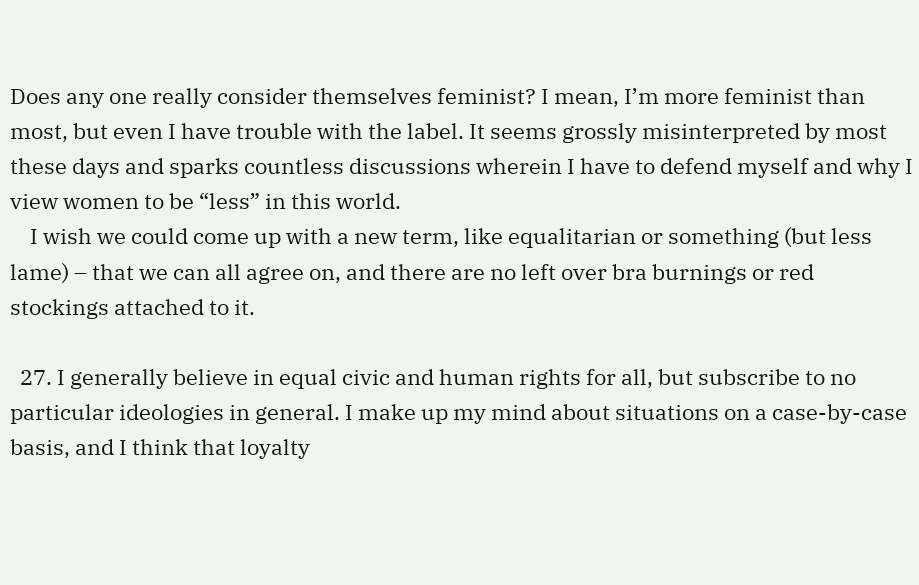Does any one really consider themselves feminist? I mean, I’m more feminist than most, but even I have trouble with the label. It seems grossly misinterpreted by most these days and sparks countless discussions wherein I have to defend myself and why I view women to be “less” in this world.
    I wish we could come up with a new term, like equalitarian or something (but less lame) – that we can all agree on, and there are no left over bra burnings or red stockings attached to it.

  27. I generally believe in equal civic and human rights for all, but subscribe to no particular ideologies in general. I make up my mind about situations on a case-by-case basis, and I think that loyalty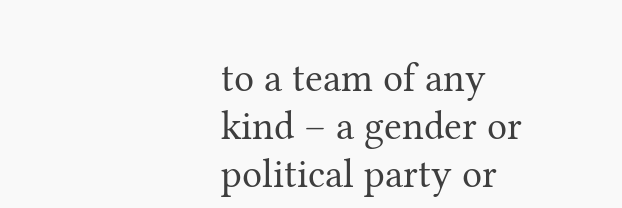to a team of any kind – a gender or political party or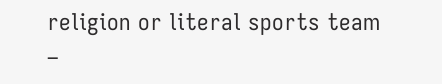religion or literal sports team –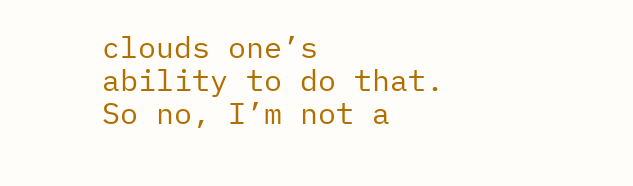clouds one’s ability to do that. So no, I’m not a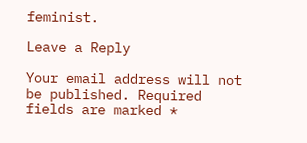feminist.

Leave a Reply

Your email address will not be published. Required fields are marked *